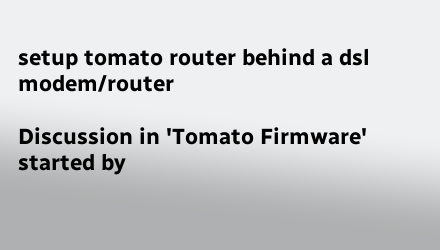setup tomato router behind a dsl modem/router

Discussion in 'Tomato Firmware' started by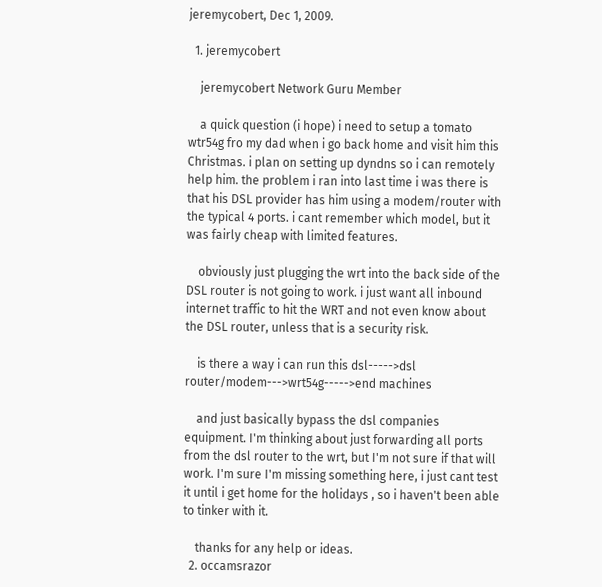jeremycobert, Dec 1, 2009.

  1. jeremycobert

    jeremycobert Network Guru Member

    a quick question (i hope) i need to setup a tomato wtr54g fro my dad when i go back home and visit him this Christmas. i plan on setting up dyndns so i can remotely help him. the problem i ran into last time i was there is that his DSL provider has him using a modem/router with the typical 4 ports. i cant remember which model, but it was fairly cheap with limited features.

    obviously just plugging the wrt into the back side of the DSL router is not going to work. i just want all inbound internet traffic to hit the WRT and not even know about the DSL router, unless that is a security risk.

    is there a way i can run this dsl----->dsl router/modem--->wrt54g----->end machines

    and just basically bypass the dsl companies equipment. I'm thinking about just forwarding all ports from the dsl router to the wrt, but I'm not sure if that will work. I'm sure I'm missing something here, i just cant test it until i get home for the holidays , so i haven't been able to tinker with it.

    thanks for any help or ideas.
  2. occamsrazor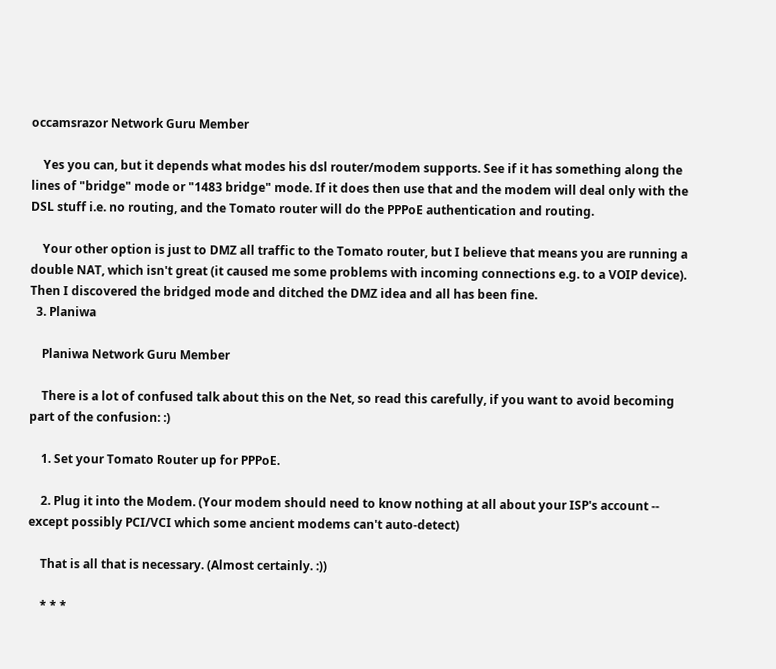occamsrazor Network Guru Member

    Yes you can, but it depends what modes his dsl router/modem supports. See if it has something along the lines of "bridge" mode or "1483 bridge" mode. If it does then use that and the modem will deal only with the DSL stuff i.e. no routing, and the Tomato router will do the PPPoE authentication and routing.

    Your other option is just to DMZ all traffic to the Tomato router, but I believe that means you are running a double NAT, which isn't great (it caused me some problems with incoming connections e.g. to a VOIP device). Then I discovered the bridged mode and ditched the DMZ idea and all has been fine.
  3. Planiwa

    Planiwa Network Guru Member

    There is a lot of confused talk about this on the Net, so read this carefully, if you want to avoid becoming part of the confusion: :)

    1. Set your Tomato Router up for PPPoE.

    2. Plug it into the Modem. (Your modem should need to know nothing at all about your ISP's account -- except possibly PCI/VCI which some ancient modems can't auto-detect)

    That is all that is necessary. (Almost certainly. :))

    * * *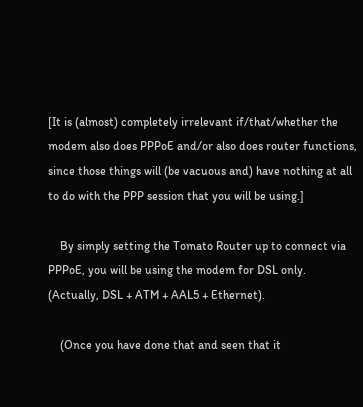[It is (almost) completely irrelevant if/that/whether the modem also does PPPoE and/or also does router functions, since those things will (be vacuous and) have nothing at all to do with the PPP session that you will be using.]

    By simply setting the Tomato Router up to connect via PPPoE, you will be using the modem for DSL only. (Actually, DSL + ATM + AAL5 + Ethernet).

    (Once you have done that and seen that it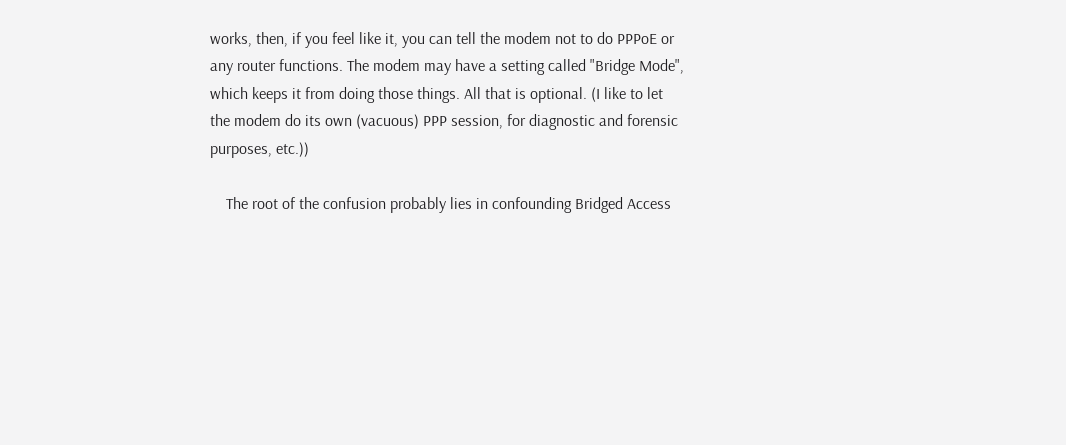works, then, if you feel like it, you can tell the modem not to do PPPoE or any router functions. The modem may have a setting called "Bridge Mode", which keeps it from doing those things. All that is optional. (I like to let the modem do its own (vacuous) PPP session, for diagnostic and forensic purposes, etc.))

    The root of the confusion probably lies in confounding Bridged Access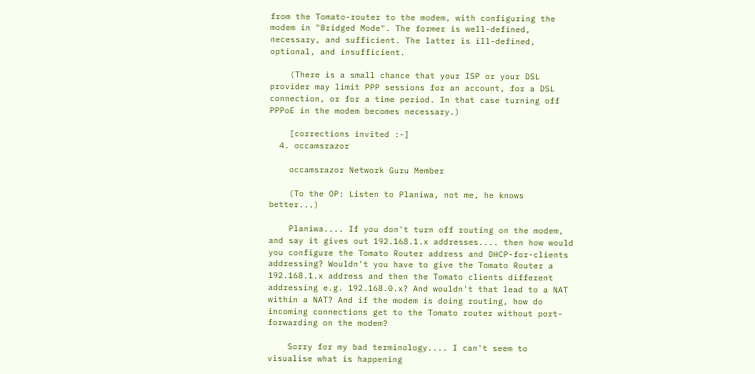from the Tomato-router to the modem, with configuring the modem in "Bridged Mode". The former is well-defined, necessary, and sufficient. The latter is ill-defined, optional, and insufficient.

    (There is a small chance that your ISP or your DSL provider may limit PPP sessions for an account, for a DSL connection, or for a time period. In that case turning off PPPoE in the modem becomes necessary.)

    [corrections invited :-]
  4. occamsrazor

    occamsrazor Network Guru Member

    (To the OP: Listen to Planiwa, not me, he knows better...)

    Planiwa.... If you don't turn off routing on the modem, and say it gives out 192.168.1.x addresses.... then how would you configure the Tomato Router address and DHCP-for-clients addressing? Wouldn't you have to give the Tomato Router a 192.168.1.x address and then the Tomato clients different addressing e.g. 192.168.0.x? And wouldn't that lead to a NAT within a NAT? And if the modem is doing routing, how do incoming connections get to the Tomato router without port-forwarding on the modem?

    Sorry for my bad terminology.... I can't seem to visualise what is happening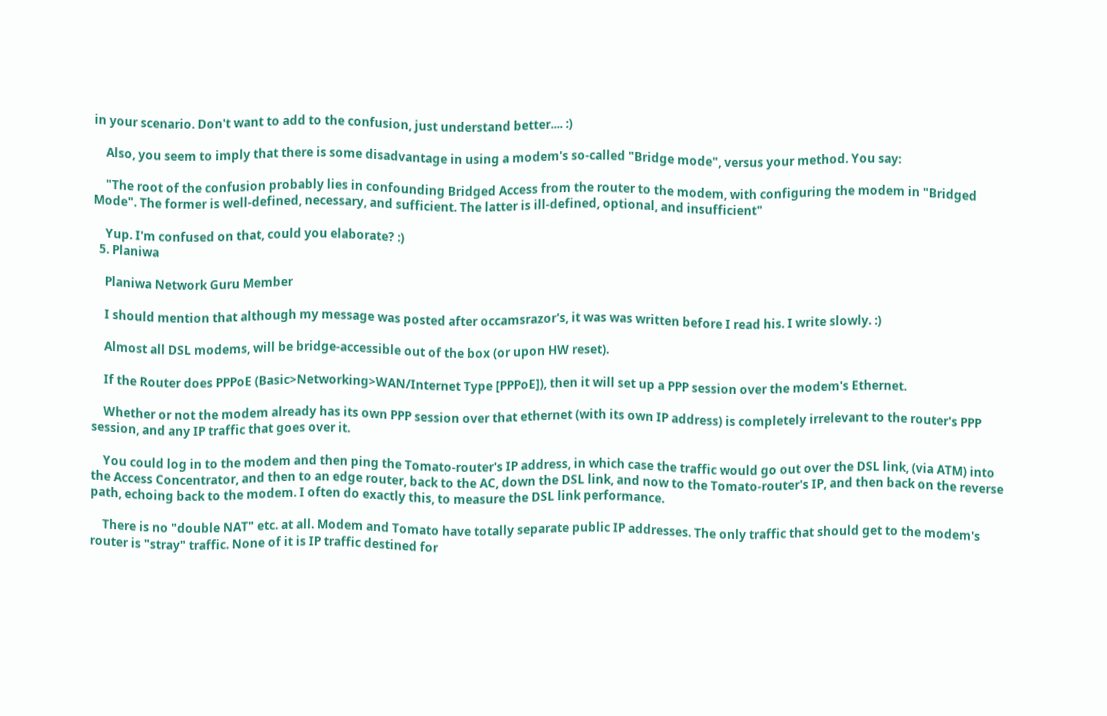in your scenario. Don't want to add to the confusion, just understand better.... :)

    Also, you seem to imply that there is some disadvantage in using a modem's so-called "Bridge mode", versus your method. You say:

    "The root of the confusion probably lies in confounding Bridged Access from the router to the modem, with configuring the modem in "Bridged Mode". The former is well-defined, necessary, and sufficient. The latter is ill-defined, optional, and insufficient"

    Yup. I'm confused on that, could you elaborate? :)
  5. Planiwa

    Planiwa Network Guru Member

    I should mention that although my message was posted after occamsrazor's, it was was written before I read his. I write slowly. :)

    Almost all DSL modems, will be bridge-accessible out of the box (or upon HW reset).

    If the Router does PPPoE (Basic>Networking>WAN/Internet Type [PPPoE]), then it will set up a PPP session over the modem's Ethernet.

    Whether or not the modem already has its own PPP session over that ethernet (with its own IP address) is completely irrelevant to the router's PPP session, and any IP traffic that goes over it.

    You could log in to the modem and then ping the Tomato-router's IP address, in which case the traffic would go out over the DSL link, (via ATM) into the Access Concentrator, and then to an edge router, back to the AC, down the DSL link, and now to the Tomato-router's IP, and then back on the reverse path, echoing back to the modem. I often do exactly this, to measure the DSL link performance.

    There is no "double NAT" etc. at all. Modem and Tomato have totally separate public IP addresses. The only traffic that should get to the modem's router is "stray" traffic. None of it is IP traffic destined for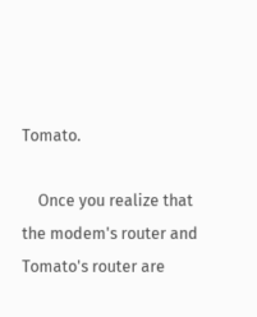Tomato.

    Once you realize that the modem's router and Tomato's router are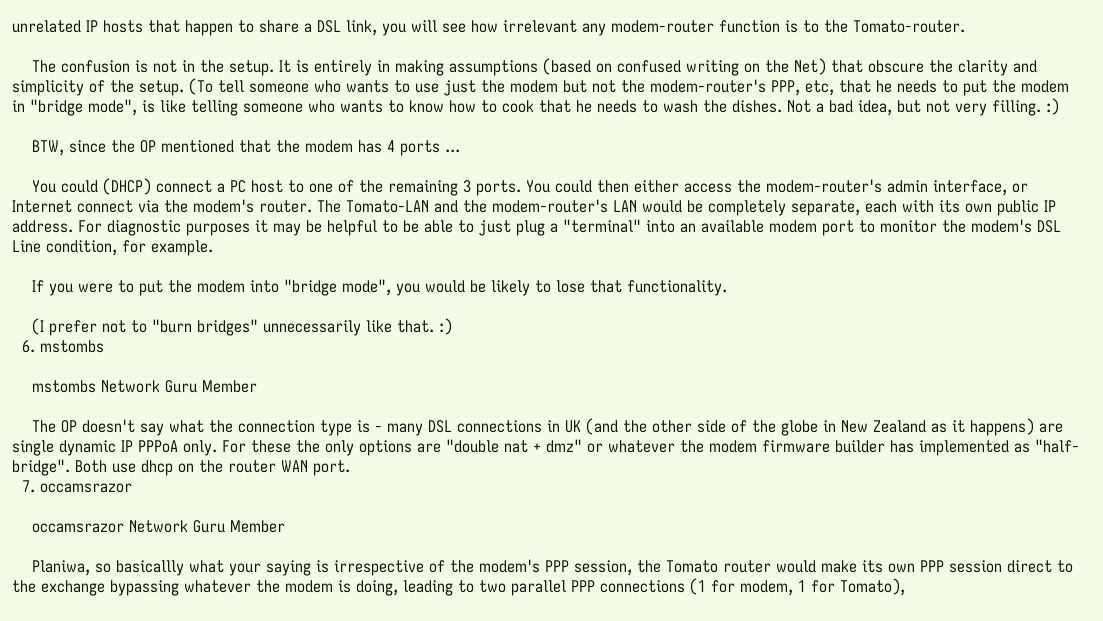unrelated IP hosts that happen to share a DSL link, you will see how irrelevant any modem-router function is to the Tomato-router.

    The confusion is not in the setup. It is entirely in making assumptions (based on confused writing on the Net) that obscure the clarity and simplicity of the setup. (To tell someone who wants to use just the modem but not the modem-router's PPP, etc, that he needs to put the modem in "bridge mode", is like telling someone who wants to know how to cook that he needs to wash the dishes. Not a bad idea, but not very filling. :)

    BTW, since the OP mentioned that the modem has 4 ports ...

    You could (DHCP) connect a PC host to one of the remaining 3 ports. You could then either access the modem-router's admin interface, or Internet connect via the modem's router. The Tomato-LAN and the modem-router's LAN would be completely separate, each with its own public IP address. For diagnostic purposes it may be helpful to be able to just plug a "terminal" into an available modem port to monitor the modem's DSL Line condition, for example.

    If you were to put the modem into "bridge mode", you would be likely to lose that functionality.

    (I prefer not to "burn bridges" unnecessarily like that. :)
  6. mstombs

    mstombs Network Guru Member

    The OP doesn't say what the connection type is - many DSL connections in UK (and the other side of the globe in New Zealand as it happens) are single dynamic IP PPPoA only. For these the only options are "double nat + dmz" or whatever the modem firmware builder has implemented as "half-bridge". Both use dhcp on the router WAN port.
  7. occamsrazor

    occamsrazor Network Guru Member

    Planiwa, so basicallly what your saying is irrespective of the modem's PPP session, the Tomato router would make its own PPP session direct to the exchange bypassing whatever the modem is doing, leading to two parallel PPP connections (1 for modem, 1 for Tomato),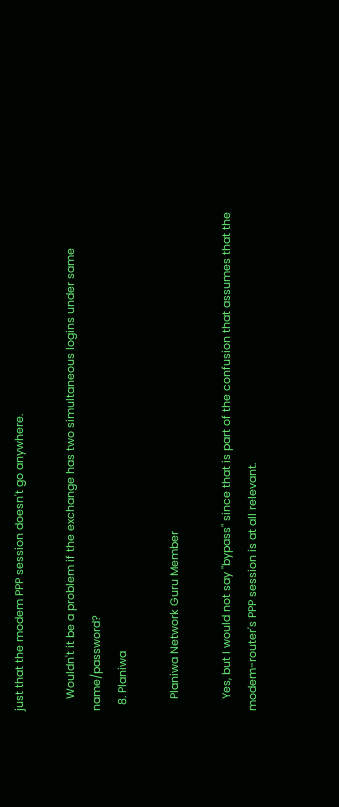just that the modem PPP session doesn't go anywhere.

    Wouldn't it be a problem if the exchange has two simultaneous logins under same name/password?
  8. Planiwa

    Planiwa Network Guru Member

    Yes, but I would not say "bypass" since that is part of the confusion that assumes that the modem-router's PPP session is at all relevant.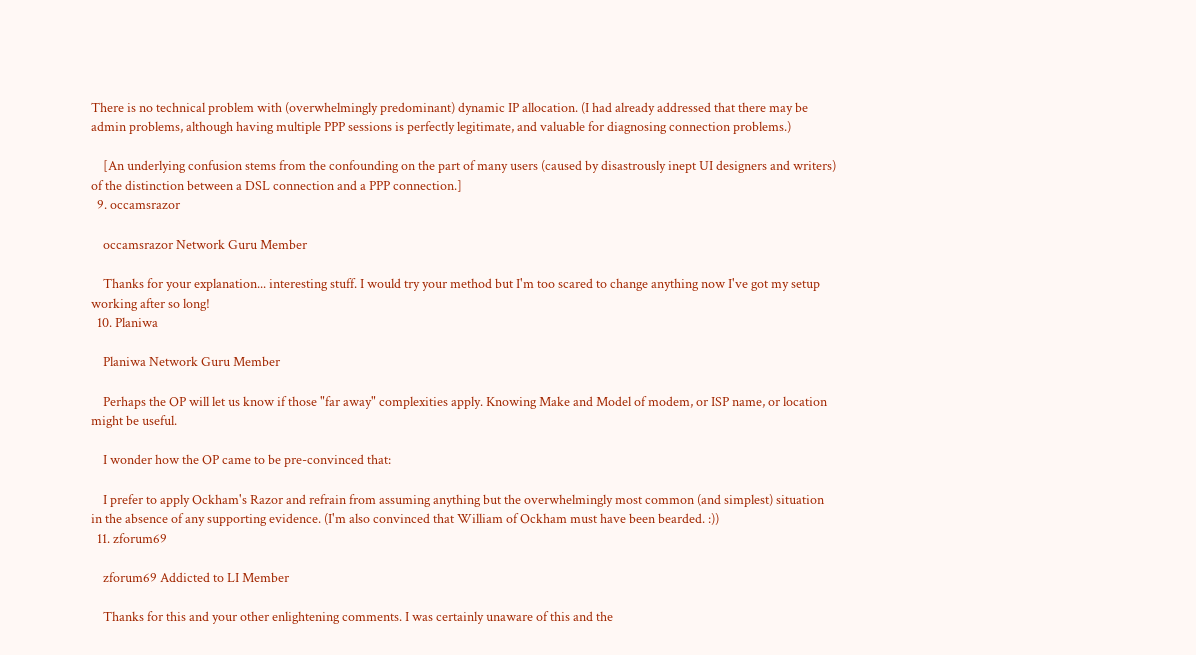There is no technical problem with (overwhelmingly predominant) dynamic IP allocation. (I had already addressed that there may be admin problems, although having multiple PPP sessions is perfectly legitimate, and valuable for diagnosing connection problems.)

    [An underlying confusion stems from the confounding on the part of many users (caused by disastrously inept UI designers and writers) of the distinction between a DSL connection and a PPP connection.]
  9. occamsrazor

    occamsrazor Network Guru Member

    Thanks for your explanation... interesting stuff. I would try your method but I'm too scared to change anything now I've got my setup working after so long!
  10. Planiwa

    Planiwa Network Guru Member

    Perhaps the OP will let us know if those "far away" complexities apply. Knowing Make and Model of modem, or ISP name, or location might be useful.

    I wonder how the OP came to be pre-convinced that:

    I prefer to apply Ockham's Razor and refrain from assuming anything but the overwhelmingly most common (and simplest) situation in the absence of any supporting evidence. (I'm also convinced that William of Ockham must have been bearded. :))
  11. zforum69

    zforum69 Addicted to LI Member

    Thanks for this and your other enlightening comments. I was certainly unaware of this and the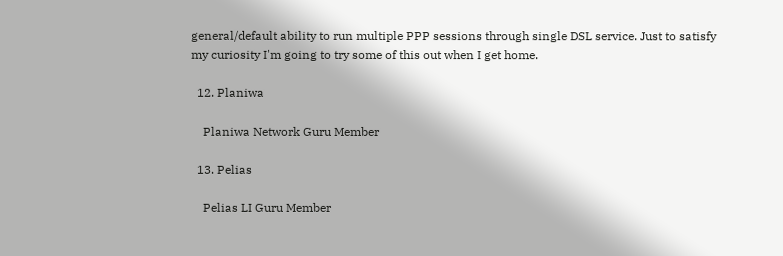general/default ability to run multiple PPP sessions through single DSL service. Just to satisfy my curiosity I'm going to try some of this out when I get home.

  12. Planiwa

    Planiwa Network Guru Member

  13. Pelias

    Pelias LI Guru Member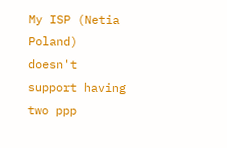My ISP (Netia Poland) doesn't support having two ppp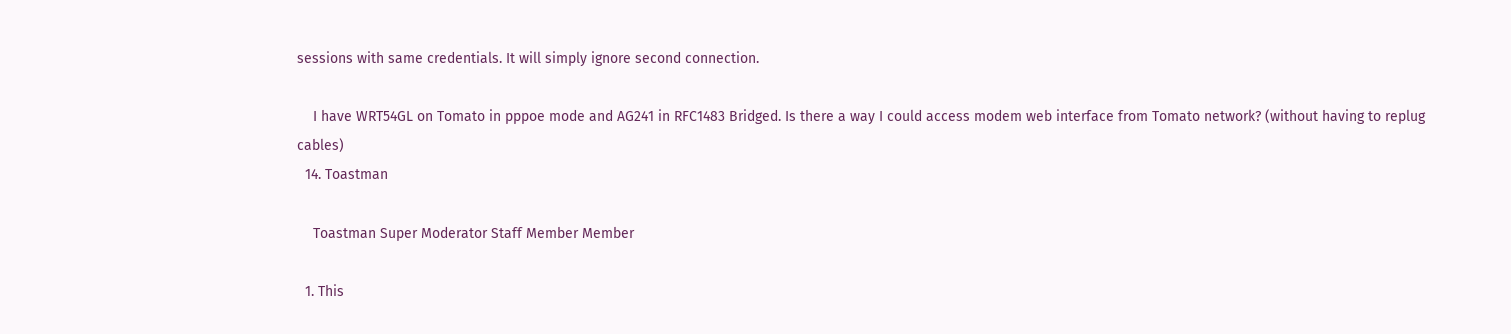sessions with same credentials. It will simply ignore second connection.

    I have WRT54GL on Tomato in pppoe mode and AG241 in RFC1483 Bridged. Is there a way I could access modem web interface from Tomato network? (without having to replug cables)
  14. Toastman

    Toastman Super Moderator Staff Member Member

  1. This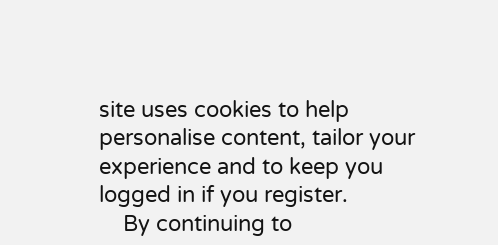site uses cookies to help personalise content, tailor your experience and to keep you logged in if you register.
    By continuing to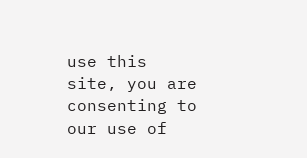use this site, you are consenting to our use of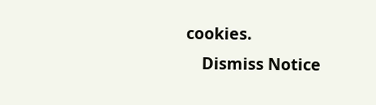cookies.
    Dismiss Notice